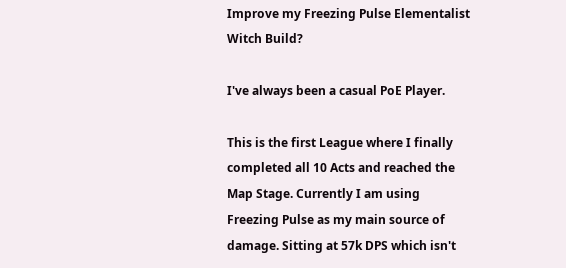Improve my Freezing Pulse Elementalist Witch Build?

I've always been a casual PoE Player.

This is the first League where I finally completed all 10 Acts and reached the Map Stage. Currently I am using Freezing Pulse as my main source of damage. Sitting at 57k DPS which isn't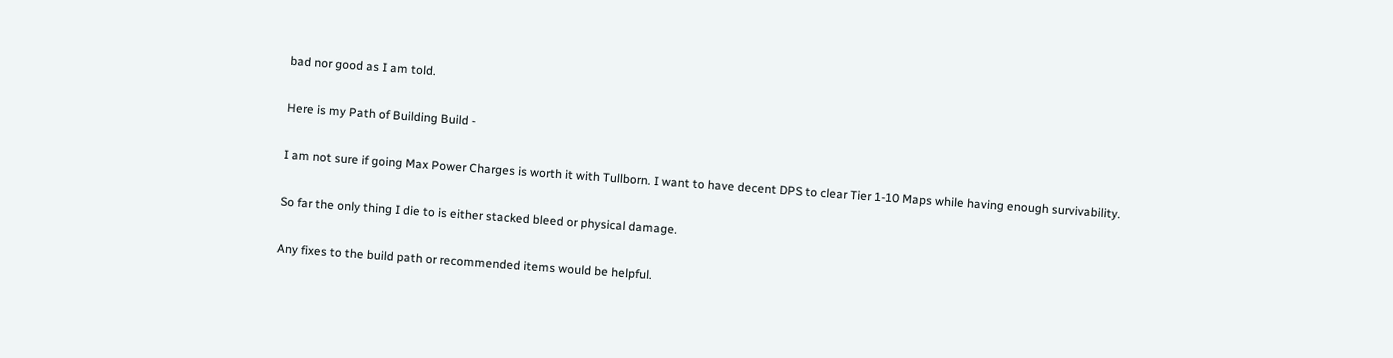bad nor good as I am told.

Here is my Path of Building Build -

I am not sure if going Max Power Charges is worth it with Tullborn. I want to have decent DPS to clear Tier 1-10 Maps while having enough survivability.

So far the only thing I die to is either stacked bleed or physical damage.

Any fixes to the build path or recommended items would be helpful.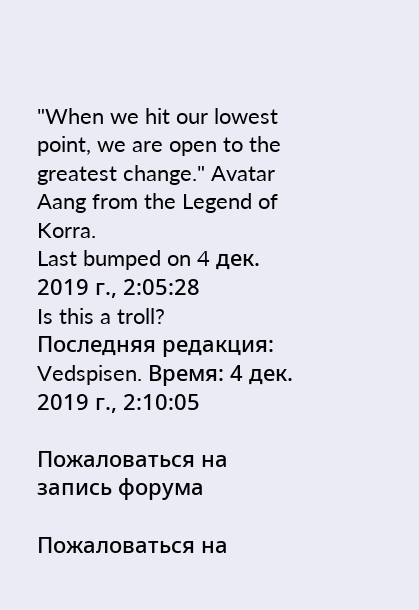"When we hit our lowest point, we are open to the greatest change." Avatar Aang from the Legend of Korra.
Last bumped on 4 дек. 2019 г., 2:05:28
Is this a troll?
Последняя редакция: Vedspisen. Время: 4 дек. 2019 г., 2:10:05

Пожаловаться на запись форума

Пожаловаться на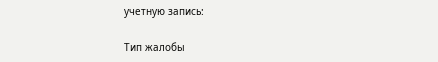учетную запись:

Тип жалобы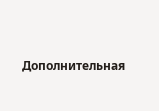Дополнительная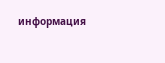информация